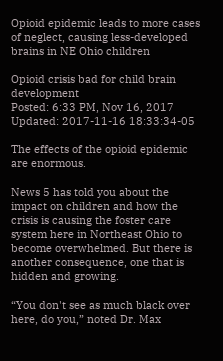Opioid epidemic leads to more cases of neglect, causing less-developed brains in NE Ohio children

Opioid crisis bad for child brain development
Posted: 6:33 PM, Nov 16, 2017
Updated: 2017-11-16 18:33:34-05

The effects of the opioid epidemic are enormous.

News 5 has told you about the impact on children and how the crisis is causing the foster care system here in Northeast Ohio to become overwhelmed. But there is another consequence, one that is hidden and growing.

“You don't see as much black over here, do you,” noted Dr. Max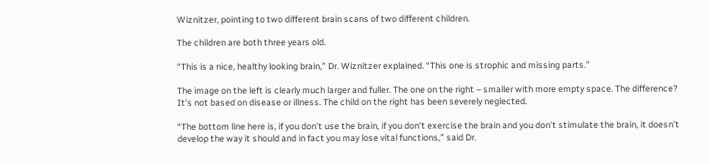Wiznitzer, pointing to two different brain scans of two different children.

The children are both three years old.

“This is a nice, healthy looking brain,” Dr. Wiznitzer explained. “This one is strophic and missing parts.”

The image on the left is clearly much larger and fuller. The one on the right – smaller with more empty space. The difference? It's not based on disease or illness. The child on the right has been severely neglected.

“The bottom line here is, if you don't use the brain, if you don't exercise the brain and you don't stimulate the brain, it doesn't develop the way it should and in fact you may lose vital functions,” said Dr.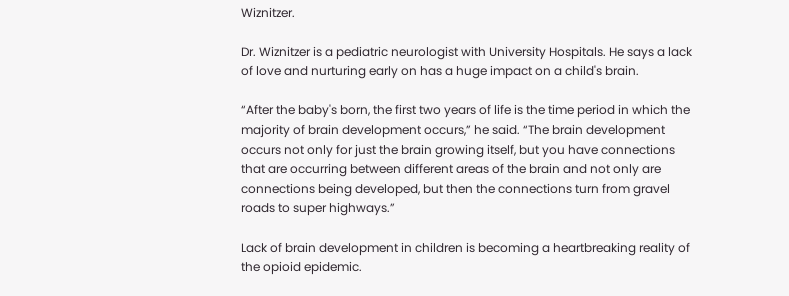Wiznitzer.

Dr. Wiznitzer is a pediatric neurologist with University Hospitals. He says a lack of love and nurturing early on has a huge impact on a child's brain.

“After the baby's born, the first two years of life is the time period in which the majority of brain development occurs,” he said. “The brain development occurs not only for just the brain growing itself, but you have connections that are occurring between different areas of the brain and not only are connections being developed, but then the connections turn from gravel roads to super highways.”

Lack of brain development in children is becoming a heartbreaking reality of the opioid epidemic.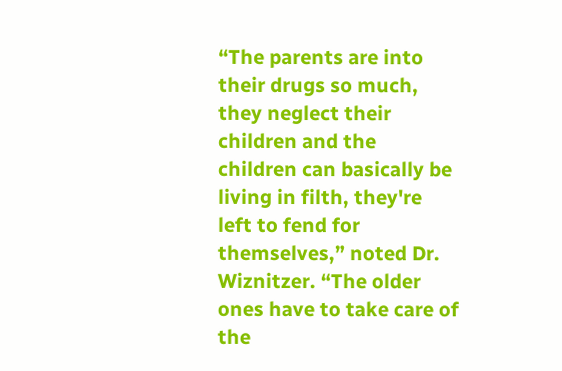“The parents are into their drugs so much, they neglect their children and the children can basically be living in filth, they're left to fend for themselves,” noted Dr. Wiznitzer. “The older ones have to take care of the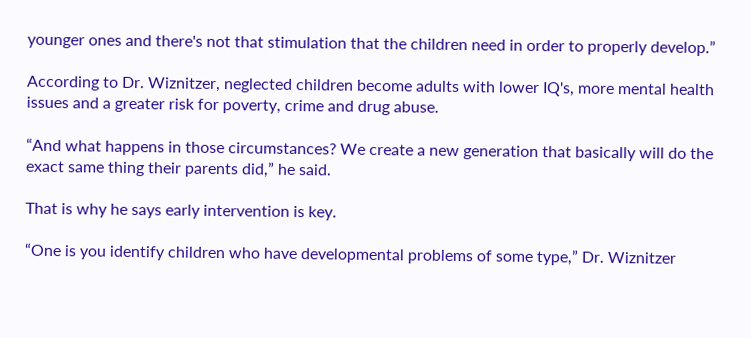younger ones and there's not that stimulation that the children need in order to properly develop.”

According to Dr. Wiznitzer, neglected children become adults with lower IQ's, more mental health issues and a greater risk for poverty, crime and drug abuse.

“And what happens in those circumstances? We create a new generation that basically will do the exact same thing their parents did,” he said.

That is why he says early intervention is key.

“One is you identify children who have developmental problems of some type,” Dr. Wiznitzer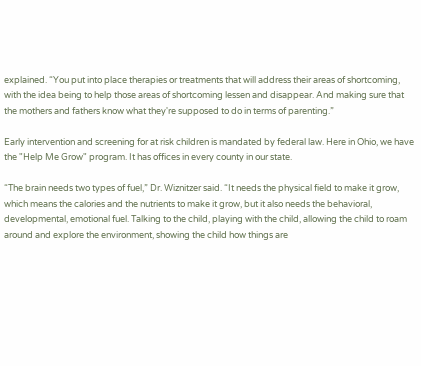explained. “You put into place therapies or treatments that will address their areas of shortcoming, with the idea being to help those areas of shortcoming lessen and disappear. And making sure that the mothers and fathers know what they're supposed to do in terms of parenting.”

Early intervention and screening for at risk children is mandated by federal law. Here in Ohio, we have the "Help Me Grow" program. It has offices in every county in our state.

“The brain needs two types of fuel,” Dr. Wiznitzer said. “It needs the physical field to make it grow, which means the calories and the nutrients to make it grow, but it also needs the behavioral, developmental, emotional fuel. Talking to the child, playing with the child, allowing the child to roam around and explore the environment, showing the child how things are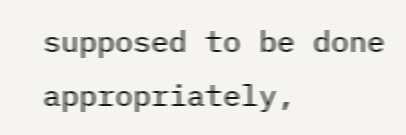supposed to be done appropriately,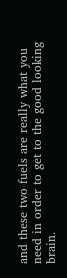and these two fuels are really what you need in order to get to the good looking brain.